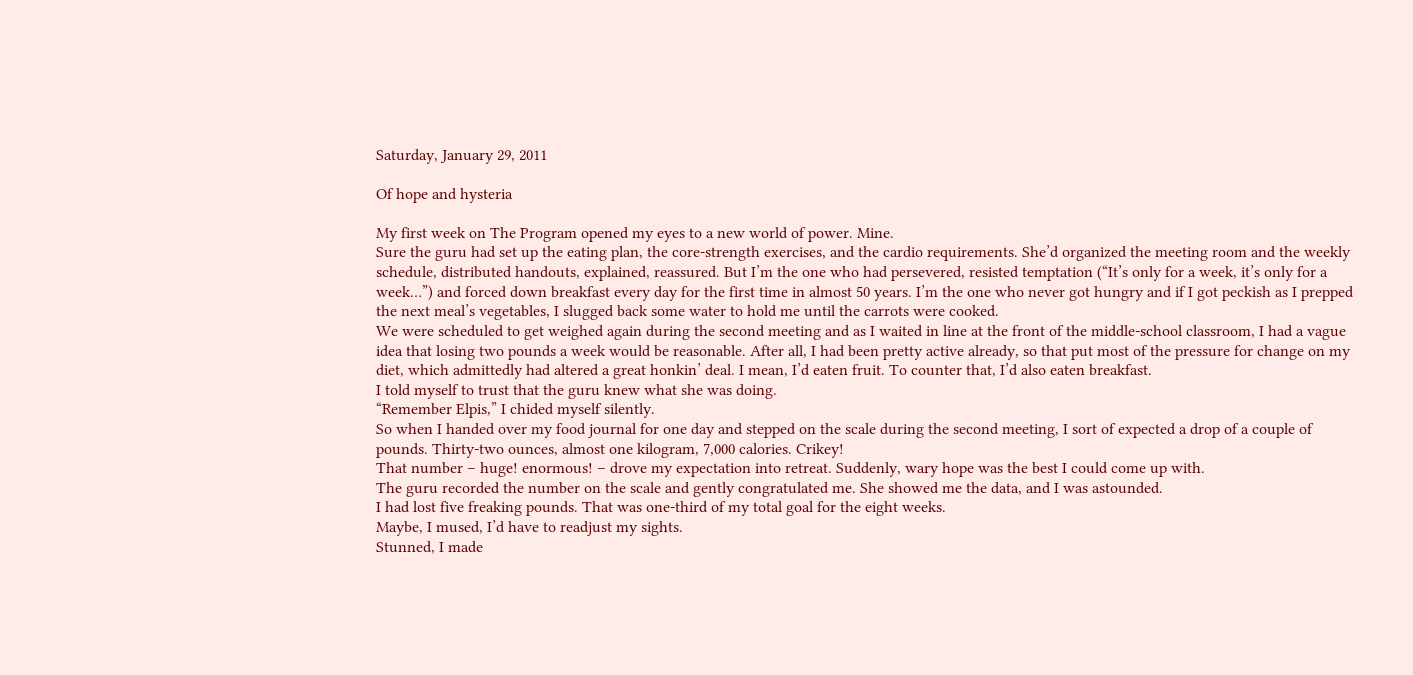Saturday, January 29, 2011

Of hope and hysteria

My first week on The Program opened my eyes to a new world of power. Mine.
Sure the guru had set up the eating plan, the core-strength exercises, and the cardio requirements. She’d organized the meeting room and the weekly schedule, distributed handouts, explained, reassured. But I’m the one who had persevered, resisted temptation (“It’s only for a week, it’s only for a week…”) and forced down breakfast every day for the first time in almost 50 years. I’m the one who never got hungry and if I got peckish as I prepped the next meal’s vegetables, I slugged back some water to hold me until the carrots were cooked.
We were scheduled to get weighed again during the second meeting and as I waited in line at the front of the middle-school classroom, I had a vague idea that losing two pounds a week would be reasonable. After all, I had been pretty active already, so that put most of the pressure for change on my diet, which admittedly had altered a great honkin’ deal. I mean, I’d eaten fruit. To counter that, I’d also eaten breakfast.
I told myself to trust that the guru knew what she was doing.
“Remember Elpis,” I chided myself silently.
So when I handed over my food journal for one day and stepped on the scale during the second meeting, I sort of expected a drop of a couple of pounds. Thirty-two ounces, almost one kilogram, 7,000 calories. Crikey!
That number – huge! enormous! – drove my expectation into retreat. Suddenly, wary hope was the best I could come up with.
The guru recorded the number on the scale and gently congratulated me. She showed me the data, and I was astounded.
I had lost five freaking pounds. That was one-third of my total goal for the eight weeks.
Maybe, I mused, I’d have to readjust my sights.
Stunned, I made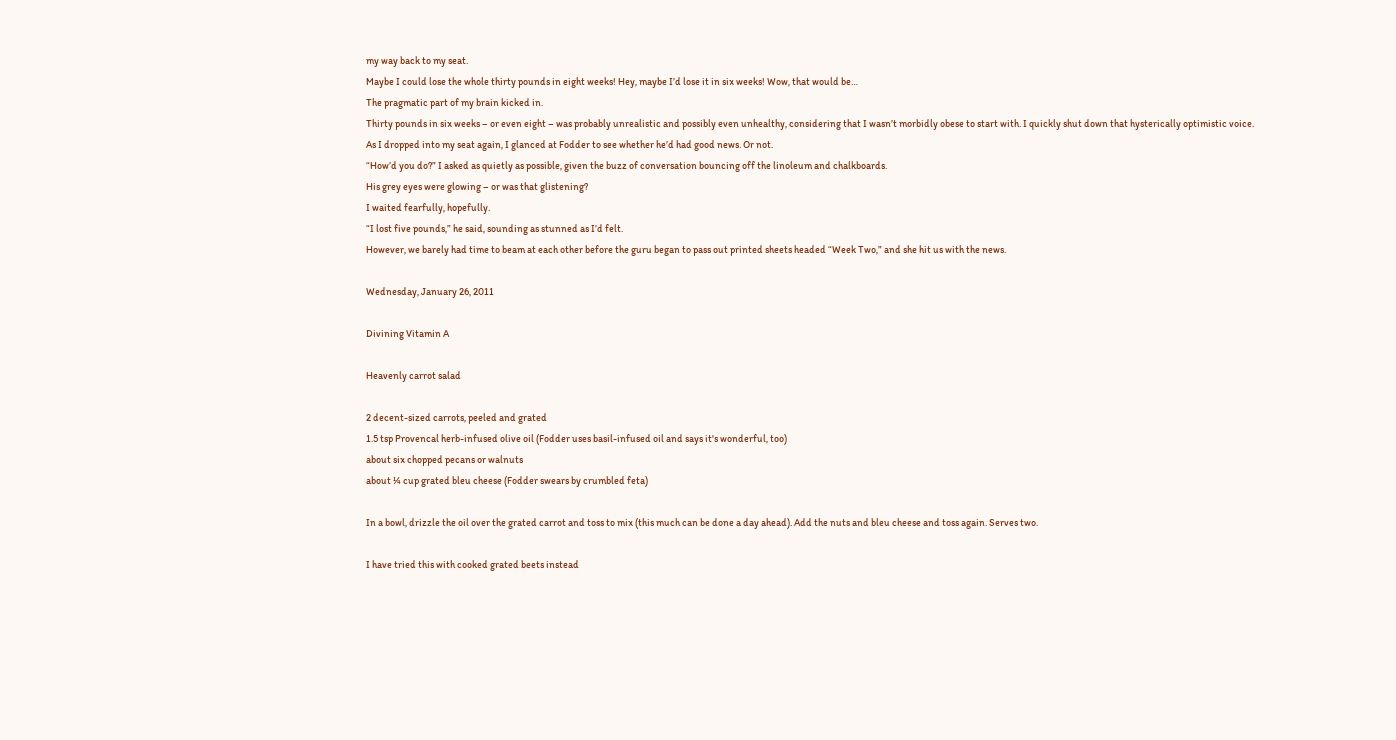my way back to my seat.
Maybe I could lose the whole thirty pounds in eight weeks! Hey, maybe I’d lose it in six weeks! Wow, that would be…
The pragmatic part of my brain kicked in.
Thirty pounds in six weeks – or even eight – was probably unrealistic and possibly even unhealthy, considering that I wasn’t morbidly obese to start with. I quickly shut down that hysterically optimistic voice.
As I dropped into my seat again, I glanced at Fodder to see whether he’d had good news. Or not.
“How’d you do?” I asked as quietly as possible, given the buzz of conversation bouncing off the linoleum and chalkboards.
His grey eyes were glowing – or was that glistening?
I waited fearfully, hopefully.
“I lost five pounds,” he said, sounding as stunned as I’d felt.
However, we barely had time to beam at each other before the guru began to pass out printed sheets headed “Week Two,” and she hit us with the news.

Wednesday, January 26, 2011

Divining Vitamin A

Heavenly carrot salad

2 decent-sized carrots, peeled and grated
1.5 tsp Provencal herb-infused olive oil (Fodder uses basil-infused oil and says it's wonderful, too)
about six chopped pecans or walnuts
about ¼ cup grated bleu cheese (Fodder swears by crumbled feta)

In a bowl, drizzle the oil over the grated carrot and toss to mix (this much can be done a day ahead). Add the nuts and bleu cheese and toss again. Serves two.

I have tried this with cooked grated beets instead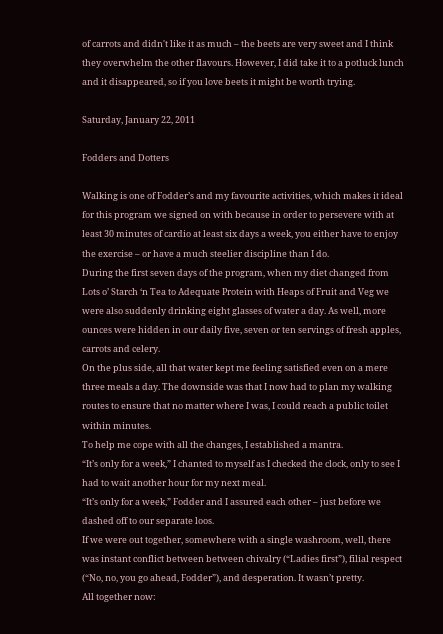of carrots and didn't like it as much – the beets are very sweet and I think they overwhelm the other flavours. However, I did take it to a potluck lunch and it disappeared, so if you love beets it might be worth trying.

Saturday, January 22, 2011

Fodders and Dotters

Walking is one of Fodder’s and my favourite activities, which makes it ideal for this program we signed on with because in order to persevere with at least 30 minutes of cardio at least six days a week, you either have to enjoy the exercise – or have a much steelier discipline than I do.
During the first seven days of the program, when my diet changed from Lots o’ Starch ‘n Tea to Adequate Protein with Heaps of Fruit and Veg we were also suddenly drinking eight glasses of water a day. As well, more ounces were hidden in our daily five, seven or ten servings of fresh apples, carrots and celery.
On the plus side, all that water kept me feeling satisfied even on a mere three meals a day. The downside was that I now had to plan my walking routes to ensure that no matter where I was, I could reach a public toilet within minutes.
To help me cope with all the changes, I established a mantra.
“It’s only for a week,” I chanted to myself as I checked the clock, only to see I had to wait another hour for my next meal.
“It’s only for a week,” Fodder and I assured each other – just before we dashed off to our separate loos.
If we were out together, somewhere with a single washroom, well, there was instant conflict between between chivalry (“Ladies first”), filial respect (“No, no, you go ahead, Fodder”), and desperation. It wasn’t pretty.
All together now: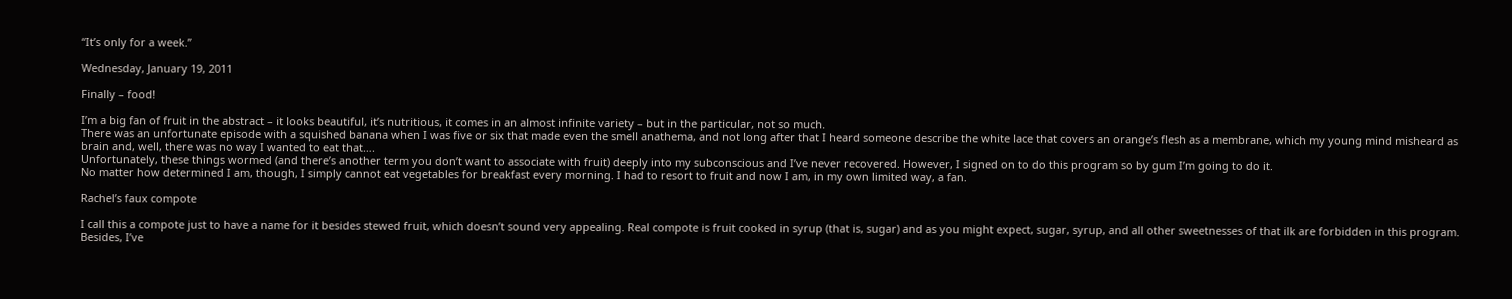“It’s only for a week.”

Wednesday, January 19, 2011

Finally – food!

I’m a big fan of fruit in the abstract – it looks beautiful, it’s nutritious, it comes in an almost infinite variety – but in the particular, not so much.
There was an unfortunate episode with a squished banana when I was five or six that made even the smell anathema, and not long after that I heard someone describe the white lace that covers an orange’s flesh as a membrane, which my young mind misheard as brain and, well, there was no way I wanted to eat that….
Unfortunately, these things wormed (and there’s another term you don’t want to associate with fruit) deeply into my subconscious and I’ve never recovered. However, I signed on to do this program so by gum I’m going to do it.
No matter how determined I am, though, I simply cannot eat vegetables for breakfast every morning. I had to resort to fruit and now I am, in my own limited way, a fan.

Rachel’s faux compote

I call this a compote just to have a name for it besides stewed fruit, which doesn’t sound very appealing. Real compote is fruit cooked in syrup (that is, sugar) and as you might expect, sugar, syrup, and all other sweetnesses of that ilk are forbidden in this program. Besides, I’ve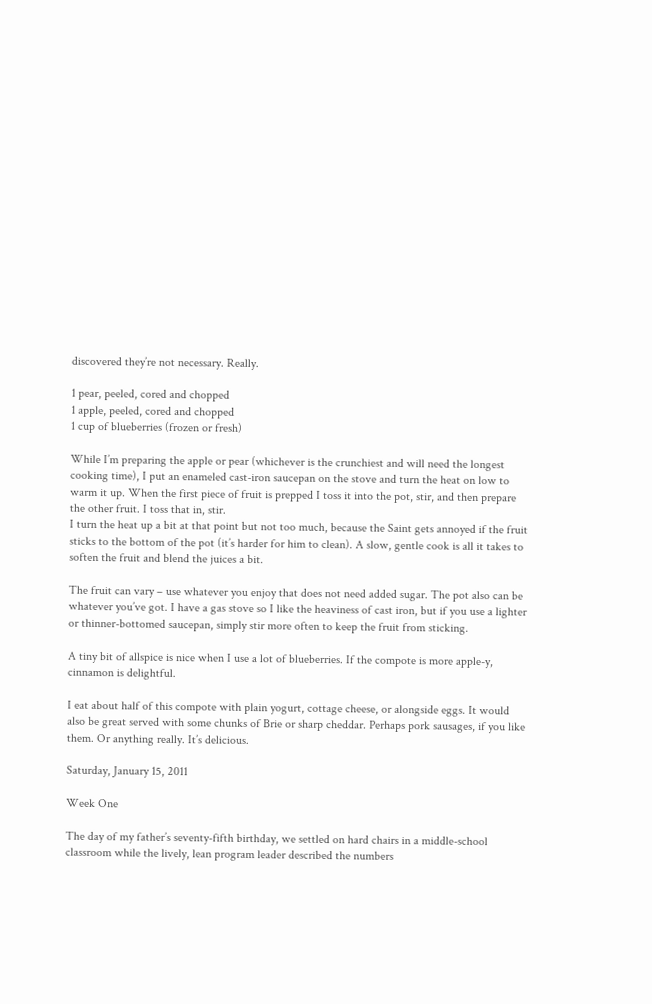discovered they’re not necessary. Really.

1 pear, peeled, cored and chopped
1 apple, peeled, cored and chopped
1 cup of blueberries (frozen or fresh)

While I’m preparing the apple or pear (whichever is the crunchiest and will need the longest cooking time), I put an enameled cast-iron saucepan on the stove and turn the heat on low to warm it up. When the first piece of fruit is prepped I toss it into the pot, stir, and then prepare the other fruit. I toss that in, stir.
I turn the heat up a bit at that point but not too much, because the Saint gets annoyed if the fruit sticks to the bottom of the pot (it’s harder for him to clean). A slow, gentle cook is all it takes to soften the fruit and blend the juices a bit.

The fruit can vary – use whatever you enjoy that does not need added sugar. The pot also can be whatever you’ve got. I have a gas stove so I like the heaviness of cast iron, but if you use a lighter or thinner-bottomed saucepan, simply stir more often to keep the fruit from sticking.

A tiny bit of allspice is nice when I use a lot of blueberries. If the compote is more apple-y, cinnamon is delightful.

I eat about half of this compote with plain yogurt, cottage cheese, or alongside eggs. It would also be great served with some chunks of Brie or sharp cheddar. Perhaps pork sausages, if you like them. Or anything really. It’s delicious.

Saturday, January 15, 2011

Week One

The day of my father’s seventy-fifth birthday, we settled on hard chairs in a middle-school classroom while the lively, lean program leader described the numbers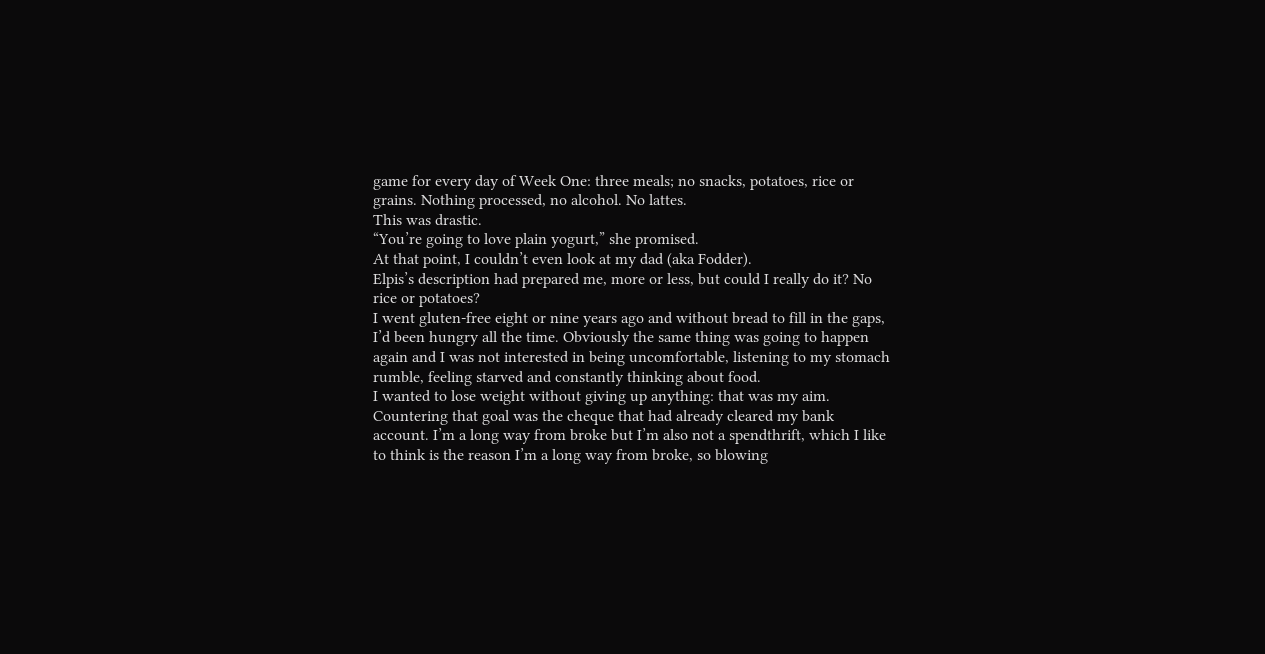game for every day of Week One: three meals; no snacks, potatoes, rice or grains. Nothing processed, no alcohol. No lattes.
This was drastic.
“You’re going to love plain yogurt,” she promised.
At that point, I couldn’t even look at my dad (aka Fodder).
Elpis’s description had prepared me, more or less, but could I really do it? No rice or potatoes?
I went gluten-free eight or nine years ago and without bread to fill in the gaps, I’d been hungry all the time. Obviously the same thing was going to happen again and I was not interested in being uncomfortable, listening to my stomach rumble, feeling starved and constantly thinking about food.
I wanted to lose weight without giving up anything: that was my aim.
Countering that goal was the cheque that had already cleared my bank account. I’m a long way from broke but I’m also not a spendthrift, which I like to think is the reason I’m a long way from broke, so blowing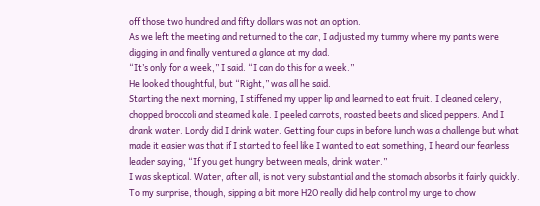off those two hundred and fifty dollars was not an option.
As we left the meeting and returned to the car, I adjusted my tummy where my pants were digging in and finally ventured a glance at my dad.
“It’s only for a week,” I said. “I can do this for a week.”
He looked thoughtful, but “Right,” was all he said.
Starting the next morning, I stiffened my upper lip and learned to eat fruit. I cleaned celery, chopped broccoli and steamed kale. I peeled carrots, roasted beets and sliced peppers. And I drank water. Lordy did I drink water. Getting four cups in before lunch was a challenge but what made it easier was that if I started to feel like I wanted to eat something, I heard our fearless leader saying, “If you get hungry between meals, drink water.”
I was skeptical. Water, after all, is not very substantial and the stomach absorbs it fairly quickly. To my surprise, though, sipping a bit more H2O really did help control my urge to chow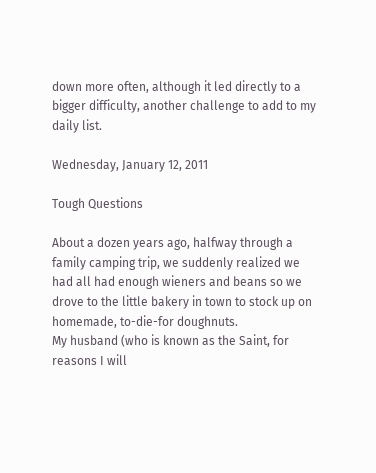down more often, although it led directly to a bigger difficulty, another challenge to add to my daily list.

Wednesday, January 12, 2011

Tough Questions

About a dozen years ago, halfway through a family camping trip, we suddenly realized we had all had enough wieners and beans so we drove to the little bakery in town to stock up on homemade, to-die-for doughnuts.
My husband (who is known as the Saint, for reasons I will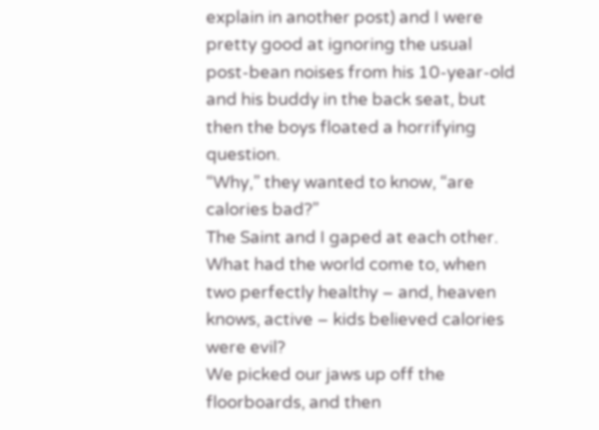explain in another post) and I were pretty good at ignoring the usual post-bean noises from his 10-year-old and his buddy in the back seat, but then the boys floated a horrifying question.
“Why,” they wanted to know, “are calories bad?”
The Saint and I gaped at each other. What had the world come to, when two perfectly healthy – and, heaven knows, active – kids believed calories were evil?
We picked our jaws up off the floorboards, and then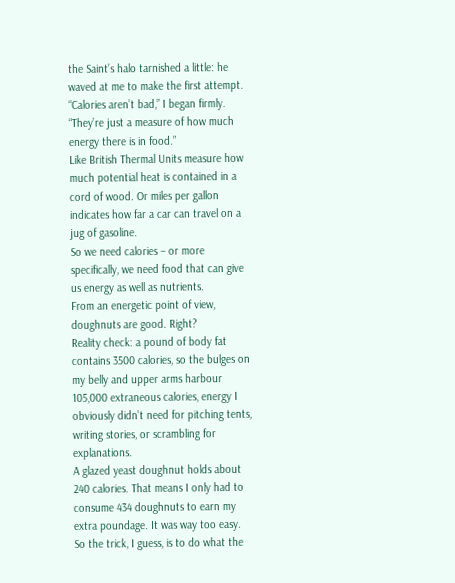the Saint’s halo tarnished a little: he waved at me to make the first attempt.
“Calories aren’t bad,” I began firmly. “They’re just a measure of how much energy there is in food.”
Like British Thermal Units measure how much potential heat is contained in a cord of wood. Or miles per gallon indicates how far a car can travel on a jug of gasoline.
So we need calories – or more specifically, we need food that can give us energy as well as nutrients.
From an energetic point of view, doughnuts are good. Right?
Reality check: a pound of body fat contains 3500 calories, so the bulges on my belly and upper arms harbour 105,000 extraneous calories, energy I obviously didn’t need for pitching tents, writing stories, or scrambling for explanations.
A glazed yeast doughnut holds about 240 calories. That means I only had to consume 434 doughnuts to earn my extra poundage. It was way too easy.
So the trick, I guess, is to do what the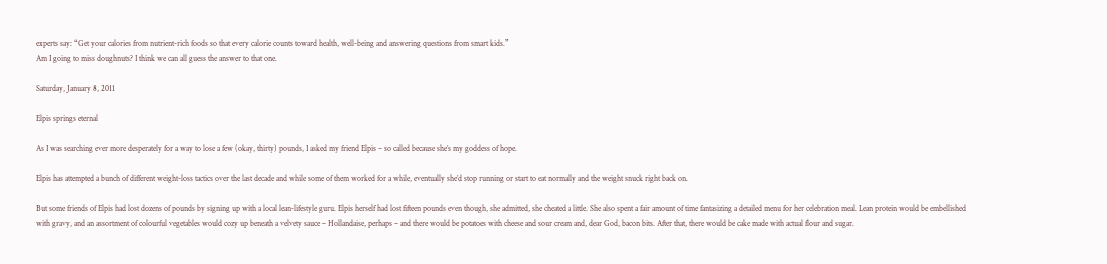experts say: “Get your calories from nutrient-rich foods so that every calorie counts toward health, well-being and answering questions from smart kids.”
Am I going to miss doughnuts? I think we can all guess the answer to that one.

Saturday, January 8, 2011

Elpis springs eternal

As I was searching ever more desperately for a way to lose a few (okay, thirty) pounds, I asked my friend Elpis – so called because she’s my goddess of hope.

Elpis has attempted a bunch of different weight-loss tactics over the last decade and while some of them worked for a while, eventually she’d stop running or start to eat normally and the weight snuck right back on.

But some friends of Elpis had lost dozens of pounds by signing up with a local lean-lifestyle guru. Elpis herself had lost fifteen pounds even though, she admitted, she cheated a little. She also spent a fair amount of time fantasizing a detailed menu for her celebration meal. Lean protein would be embellished with gravy, and an assortment of colourful vegetables would cozy up beneath a velvety sauce – Hollandaise, perhaps – and there would be potatoes with cheese and sour cream and, dear God, bacon bits. After that, there would be cake made with actual flour and sugar.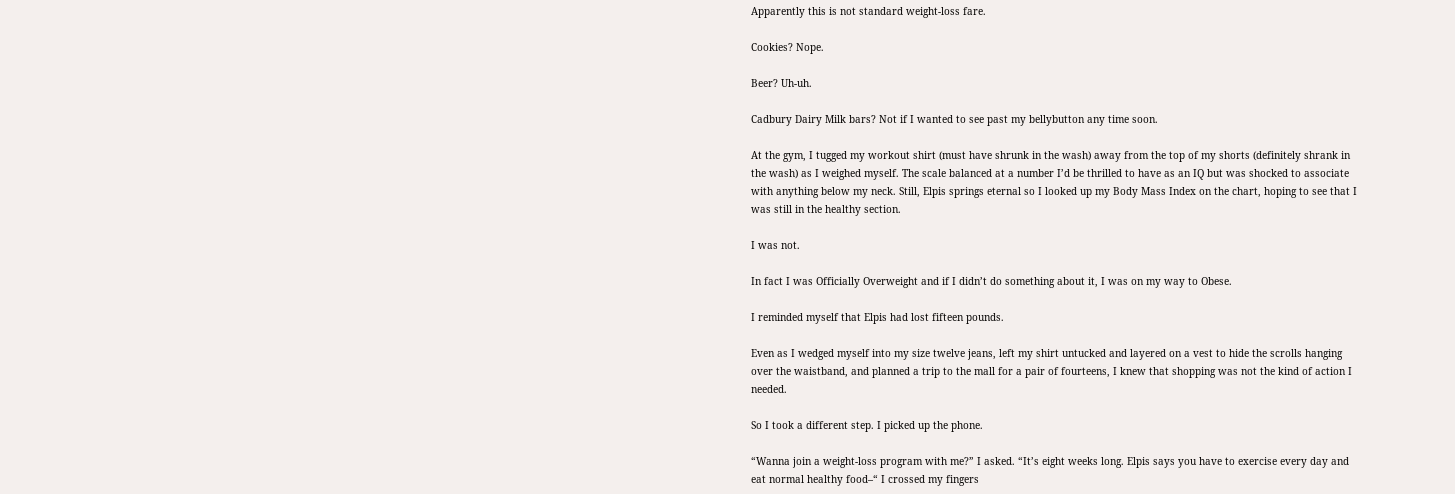Apparently this is not standard weight-loss fare.

Cookies? Nope.

Beer? Uh-uh.

Cadbury Dairy Milk bars? Not if I wanted to see past my bellybutton any time soon.

At the gym, I tugged my workout shirt (must have shrunk in the wash) away from the top of my shorts (definitely shrank in the wash) as I weighed myself. The scale balanced at a number I’d be thrilled to have as an IQ but was shocked to associate with anything below my neck. Still, Elpis springs eternal so I looked up my Body Mass Index on the chart, hoping to see that I was still in the healthy section.

I was not.

In fact I was Officially Overweight and if I didn’t do something about it, I was on my way to Obese.

I reminded myself that Elpis had lost fifteen pounds.

Even as I wedged myself into my size twelve jeans, left my shirt untucked and layered on a vest to hide the scrolls hanging over the waistband, and planned a trip to the mall for a pair of fourteens, I knew that shopping was not the kind of action I needed.

So I took a different step. I picked up the phone.

“Wanna join a weight-loss program with me?” I asked. “It’s eight weeks long. Elpis says you have to exercise every day and eat normal healthy food–“ I crossed my fingers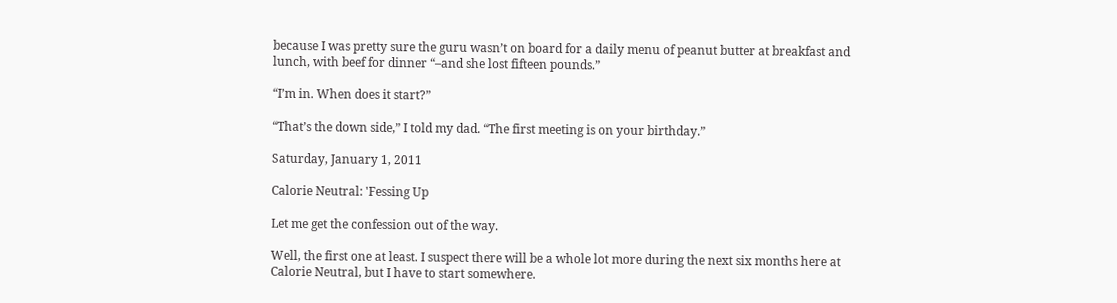because I was pretty sure the guru wasn’t on board for a daily menu of peanut butter at breakfast and lunch, with beef for dinner “–and she lost fifteen pounds.”

“I’m in. When does it start?”

“That’s the down side,” I told my dad. “The first meeting is on your birthday.”

Saturday, January 1, 2011

Calorie Neutral: 'Fessing Up

Let me get the confession out of the way.

Well, the first one at least. I suspect there will be a whole lot more during the next six months here at Calorie Neutral, but I have to start somewhere.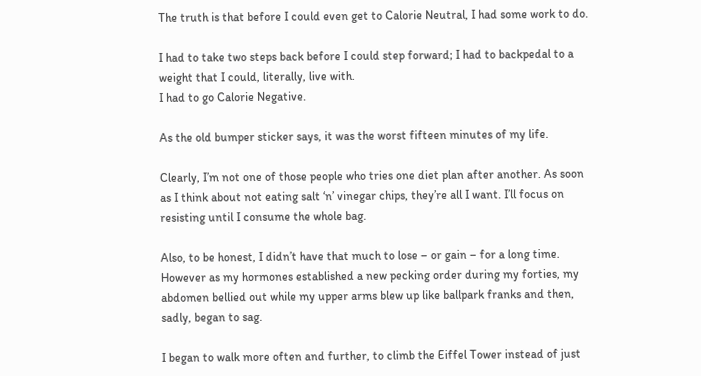The truth is that before I could even get to Calorie Neutral, I had some work to do.

I had to take two steps back before I could step forward; I had to backpedal to a weight that I could, literally, live with.
I had to go Calorie Negative.

As the old bumper sticker says, it was the worst fifteen minutes of my life.

Clearly, I’m not one of those people who tries one diet plan after another. As soon as I think about not eating salt ‘n’ vinegar chips, they’re all I want. I’ll focus on resisting until I consume the whole bag.

Also, to be honest, I didn’t have that much to lose – or gain – for a long time. However as my hormones established a new pecking order during my forties, my abdomen bellied out while my upper arms blew up like ballpark franks and then, sadly, began to sag.

I began to walk more often and further, to climb the Eiffel Tower instead of just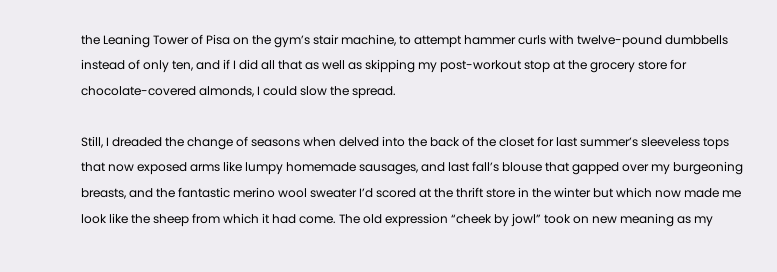the Leaning Tower of Pisa on the gym’s stair machine, to attempt hammer curls with twelve-pound dumbbells instead of only ten, and if I did all that as well as skipping my post-workout stop at the grocery store for chocolate-covered almonds, I could slow the spread.

Still, I dreaded the change of seasons when delved into the back of the closet for last summer’s sleeveless tops that now exposed arms like lumpy homemade sausages, and last fall’s blouse that gapped over my burgeoning breasts, and the fantastic merino wool sweater I’d scored at the thrift store in the winter but which now made me look like the sheep from which it had come. The old expression “cheek by jowl” took on new meaning as my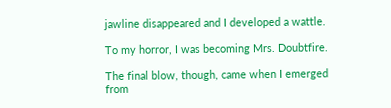jawline disappeared and I developed a wattle.

To my horror, I was becoming Mrs. Doubtfire.

The final blow, though, came when I emerged from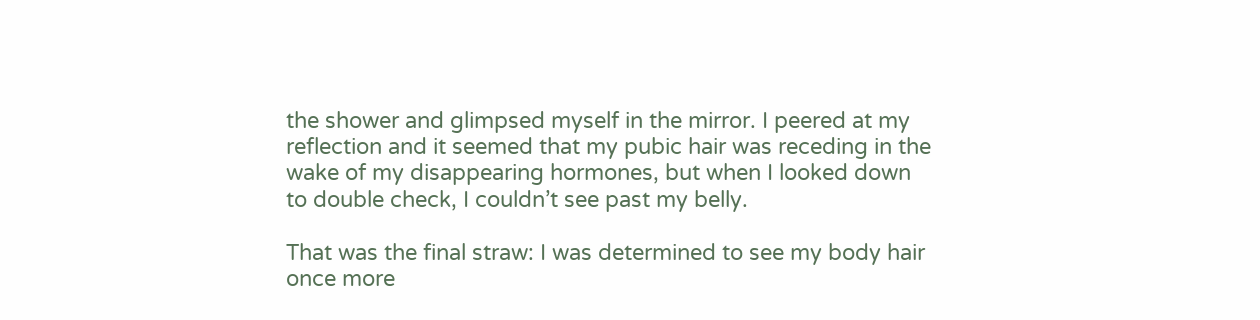the shower and glimpsed myself in the mirror. I peered at my reflection and it seemed that my pubic hair was receding in the wake of my disappearing hormones, but when I looked down to double check, I couldn’t see past my belly.

That was the final straw: I was determined to see my body hair once more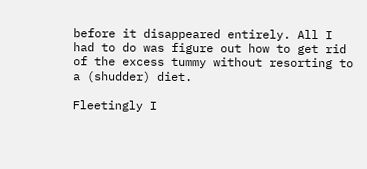before it disappeared entirely. All I had to do was figure out how to get rid of the excess tummy without resorting to a (shudder) diet.

Fleetingly I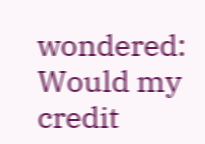wondered: Would my credit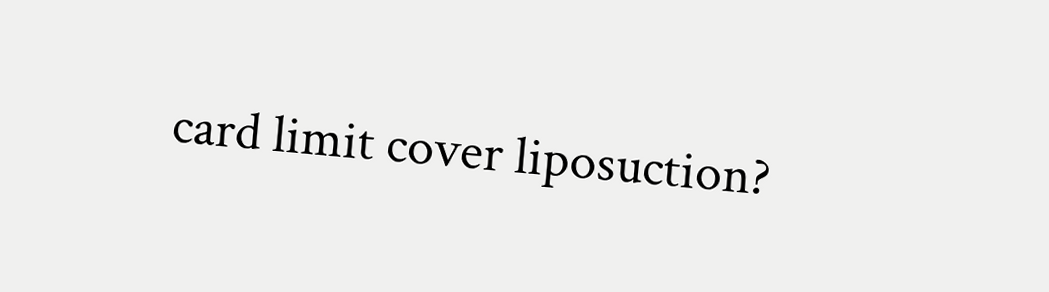card limit cover liposuction?